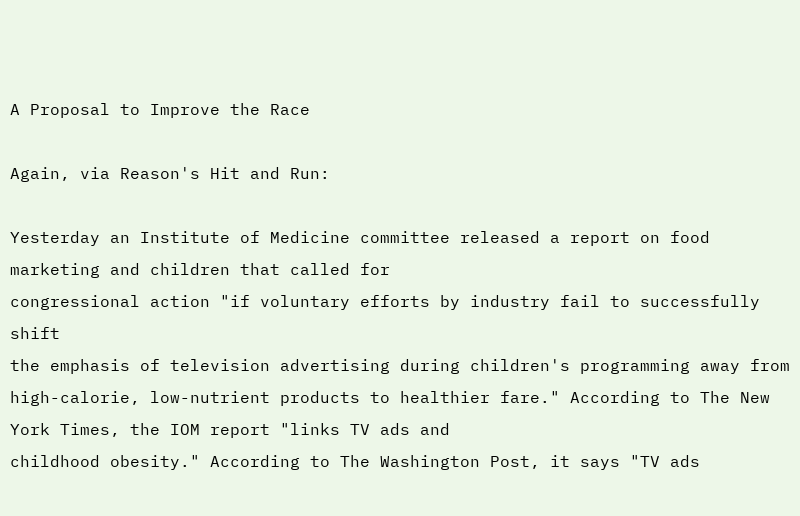A Proposal to Improve the Race

Again, via Reason's Hit and Run:

Yesterday an Institute of Medicine committee released a report on food marketing and children that called for
congressional action "if voluntary efforts by industry fail to successfully shift
the emphasis of television advertising during children's programming away from
high-calorie, low-nutrient products to healthier fare." According to The New York Times, the IOM report "links TV ads and
childhood obesity." According to The Washington Post, it says "TV ads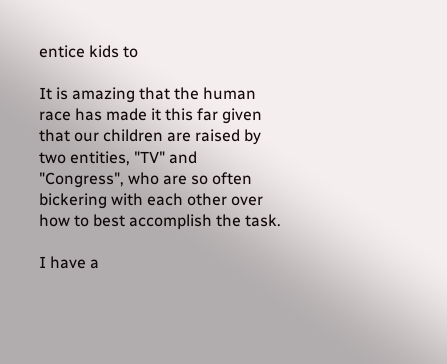entice kids to

It is amazing that the human race has made it this far given that our children are raised by two entities, "TV" and "Congress", who are so often bickering with each other over how to best accomplish the task.

I have a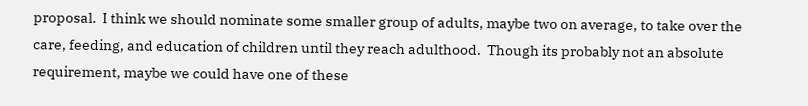proposal.  I think we should nominate some smaller group of adults, maybe two on average, to take over the care, feeding, and education of children until they reach adulthood.  Though its probably not an absolute requirement, maybe we could have one of these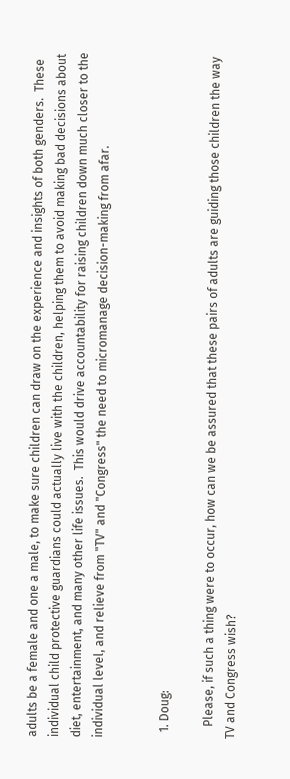adults be a female and one a male, to make sure children can draw on the experience and insights of both genders.  These individual child protective guardians could actually live with the children, helping them to avoid making bad decisions about diet, entertainment, and many other life issues.  This would drive accountability for raising children down much closer to the individual level, and relieve from "TV" and "Congress" the need to micromanage decision-making from afar.


  1. Doug:

    Please, if such a thing were to occur, how can we be assured that these pairs of adults are guiding those children the way TV and Congress wish?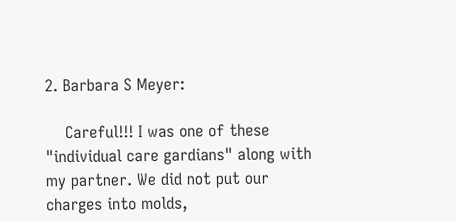2. Barbara S Meyer:

    Careful!!! I was one of these "individual care gardians" along with my partner. We did not put our charges into molds,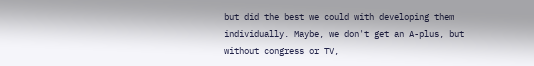but did the best we could with developing them individually. Maybe, we don't get an A-plus, but without congress or TV,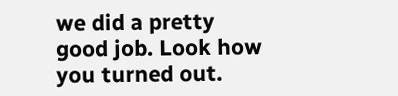we did a pretty good job. Look how you turned out.